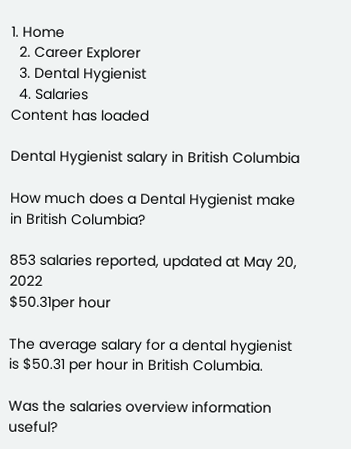1. Home
  2. Career Explorer
  3. Dental Hygienist
  4. Salaries
Content has loaded

Dental Hygienist salary in British Columbia

How much does a Dental Hygienist make in British Columbia?

853 salaries reported, updated at May 20, 2022
$50.31per hour

The average salary for a dental hygienist is $50.31 per hour in British Columbia.

Was the salaries overview information useful?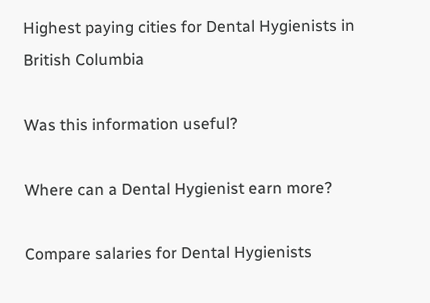Highest paying cities for Dental Hygienists in British Columbia

Was this information useful?

Where can a Dental Hygienist earn more?

Compare salaries for Dental Hygienists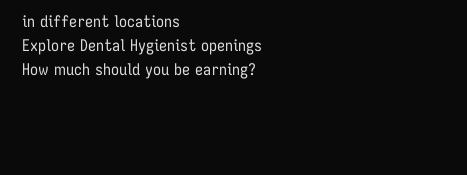in different locations
Explore Dental Hygienist openings
How much should you be earning?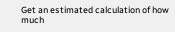Get an estimated calculation of how much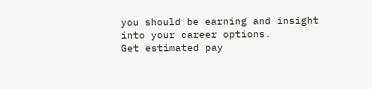you should be earning and insight into your career options.
Get estimated pay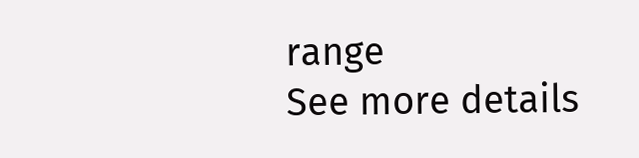range
See more details